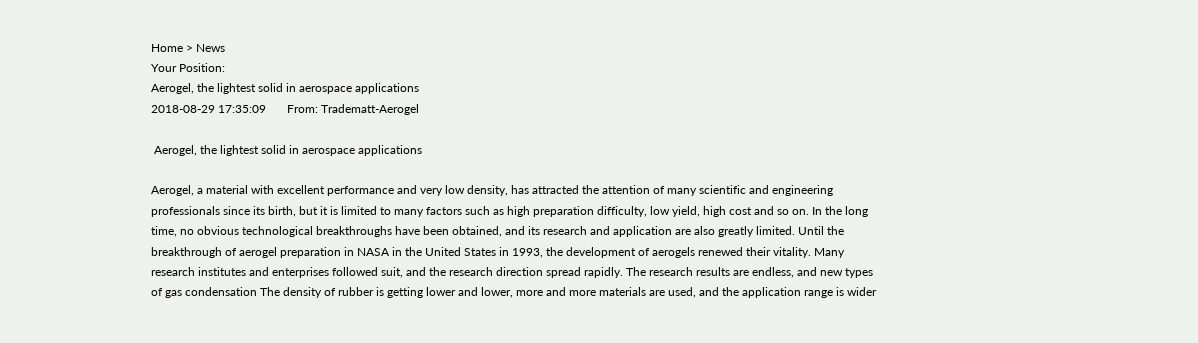Home > News
Your Position:
Aerogel, the lightest solid in aerospace applications
2018-08-29 17:35:09       From: Tradematt-Aerogel

 Aerogel, the lightest solid in aerospace applications

Aerogel, a material with excellent performance and very low density, has attracted the attention of many scientific and engineering professionals since its birth, but it is limited to many factors such as high preparation difficulty, low yield, high cost and so on. In the long time, no obvious technological breakthroughs have been obtained, and its research and application are also greatly limited. Until the breakthrough of aerogel preparation in NASA in the United States in 1993, the development of aerogels renewed their vitality. Many research institutes and enterprises followed suit, and the research direction spread rapidly. The research results are endless, and new types of gas condensation The density of rubber is getting lower and lower, more and more materials are used, and the application range is wider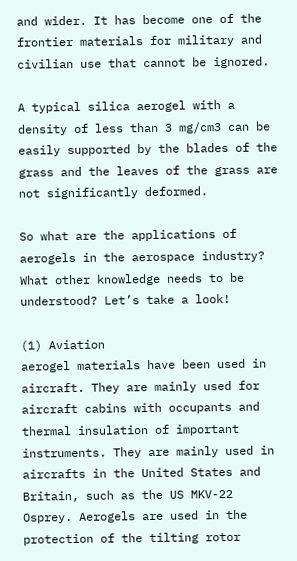and wider. It has become one of the frontier materials for military and civilian use that cannot be ignored.

A typical silica aerogel with a density of less than 3 mg/cm3 can be easily supported by the blades of the grass and the leaves of the grass are not significantly deformed.

So what are the applications of aerogels in the aerospace industry? What other knowledge needs to be understood? Let’s take a look!

(1) Aviation
aerogel materials have been used in aircraft. They are mainly used for aircraft cabins with occupants and thermal insulation of important instruments. They are mainly used in aircrafts in the United States and Britain, such as the US MKV-22 Osprey. Aerogels are used in the protection of the tilting rotor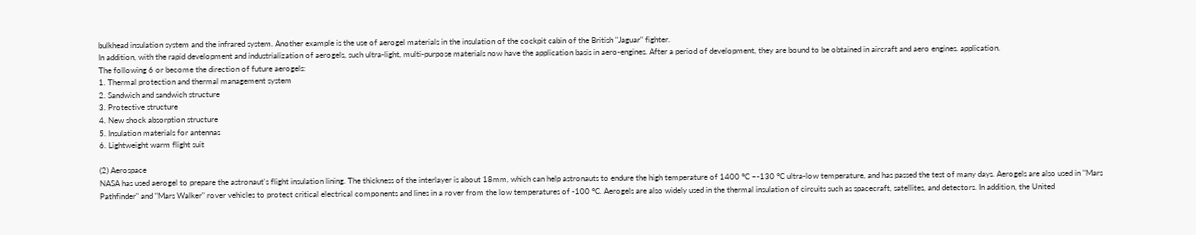bulkhead insulation system and the infrared system. Another example is the use of aerogel materials in the insulation of the cockpit cabin of the British "Jaguar" fighter.
In addition, with the rapid development and industrialization of aerogels, such ultra-light, multi-purpose materials now have the application basis in aero-engines. After a period of development, they are bound to be obtained in aircraft and aero engines. application.
The following 6 or become the direction of future aerogels:
1. Thermal protection and thermal management system
2. Sandwich and sandwich structure
3. Protective structure
4. New shock absorption structure
5. Insulation materials for antennas
6. Lightweight warm flight suit

(2) Aerospace
NASA has used aerogel to prepare the astronaut's flight insulation lining. The thickness of the interlayer is about 18mm, which can help astronauts to endure the high temperature of 1400 °C ~-130 °C ultra-low temperature, and has passed the test of many days. Aerogels are also used in "Mars Pathfinder" and "Mars Walker" rover vehicles to protect critical electrical components and lines in a rover from the low temperatures of -100 °C. Aerogels are also widely used in the thermal insulation of circuits such as spacecraft, satellites, and detectors. In addition, the United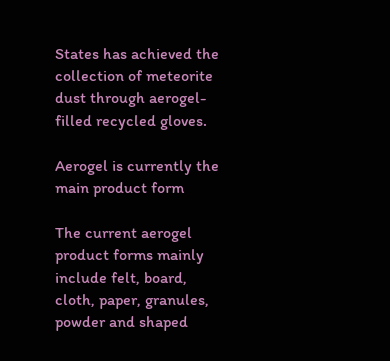States has achieved the collection of meteorite dust through aerogel-filled recycled gloves.

Aerogel is currently the main product form

The current aerogel product forms mainly include felt, board, cloth, paper, granules, powder and shaped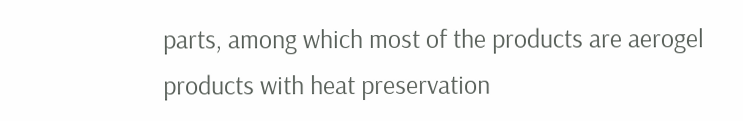parts, among which most of the products are aerogel products with heat preservation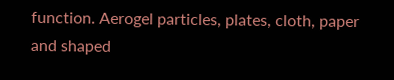function. Aerogel particles, plates, cloth, paper and shaped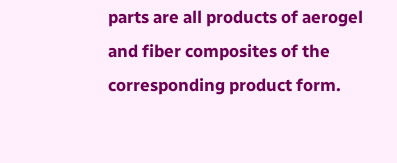parts are all products of aerogel and fiber composites of the corresponding product form.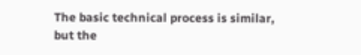The basic technical process is similar, but the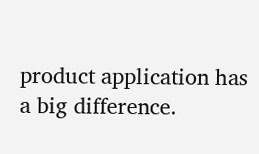product application has a big difference.